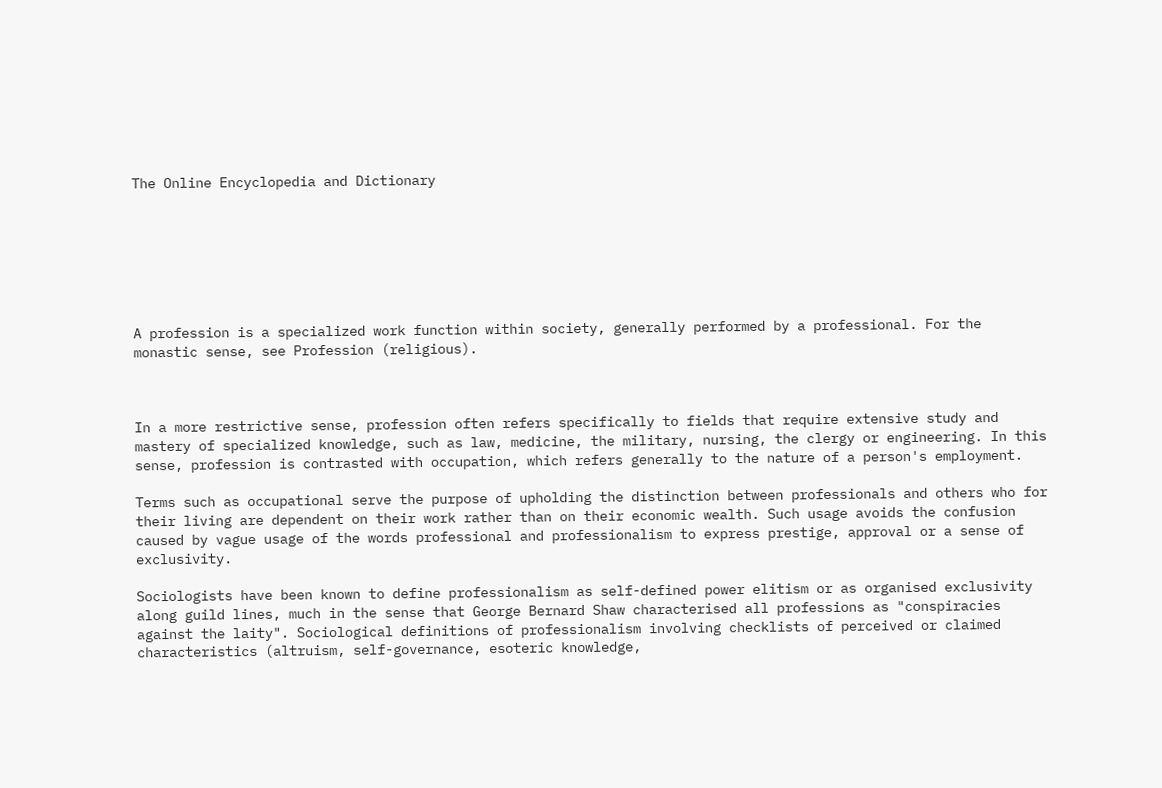The Online Encyclopedia and Dictionary







A profession is a specialized work function within society, generally performed by a professional. For the monastic sense, see Profession (religious).



In a more restrictive sense, profession often refers specifically to fields that require extensive study and mastery of specialized knowledge, such as law, medicine, the military, nursing, the clergy or engineering. In this sense, profession is contrasted with occupation, which refers generally to the nature of a person's employment.

Terms such as occupational serve the purpose of upholding the distinction between professionals and others who for their living are dependent on their work rather than on their economic wealth. Such usage avoids the confusion caused by vague usage of the words professional and professionalism to express prestige, approval or a sense of exclusivity.

Sociologists have been known to define professionalism as self-defined power elitism or as organised exclusivity along guild lines, much in the sense that George Bernard Shaw characterised all professions as "conspiracies against the laity". Sociological definitions of professionalism involving checklists of perceived or claimed characteristics (altruism, self-governance, esoteric knowledge,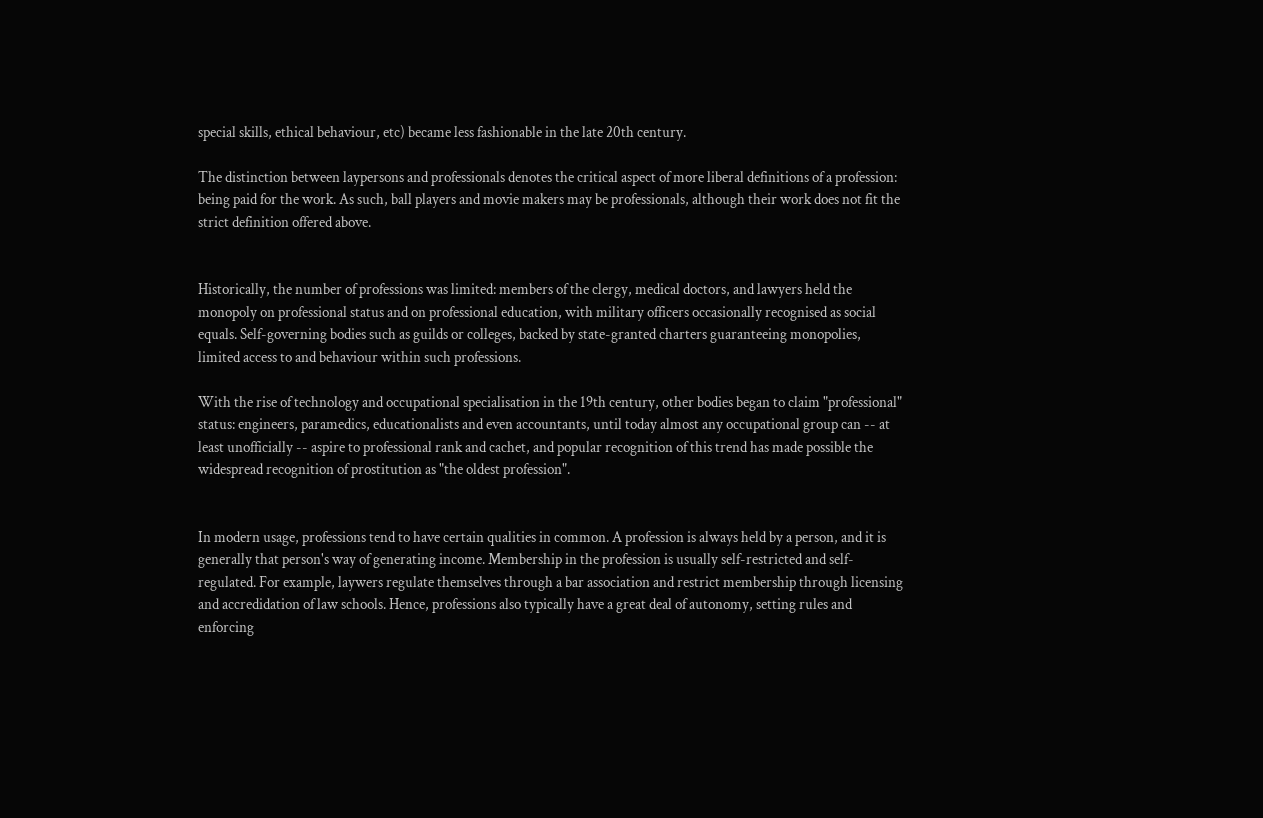special skills, ethical behaviour, etc) became less fashionable in the late 20th century.

The distinction between laypersons and professionals denotes the critical aspect of more liberal definitions of a profession: being paid for the work. As such, ball players and movie makers may be professionals, although their work does not fit the strict definition offered above.


Historically, the number of professions was limited: members of the clergy, medical doctors, and lawyers held the monopoly on professional status and on professional education, with military officers occasionally recognised as social equals. Self-governing bodies such as guilds or colleges, backed by state-granted charters guaranteeing monopolies, limited access to and behaviour within such professions.

With the rise of technology and occupational specialisation in the 19th century, other bodies began to claim "professional" status: engineers, paramedics, educationalists and even accountants, until today almost any occupational group can -- at least unofficially -- aspire to professional rank and cachet, and popular recognition of this trend has made possible the widespread recognition of prostitution as "the oldest profession".


In modern usage, professions tend to have certain qualities in common. A profession is always held by a person, and it is generally that person's way of generating income. Membership in the profession is usually self-restricted and self-regulated. For example, laywers regulate themselves through a bar association and restrict membership through licensing and accredidation of law schools. Hence, professions also typically have a great deal of autonomy, setting rules and enforcing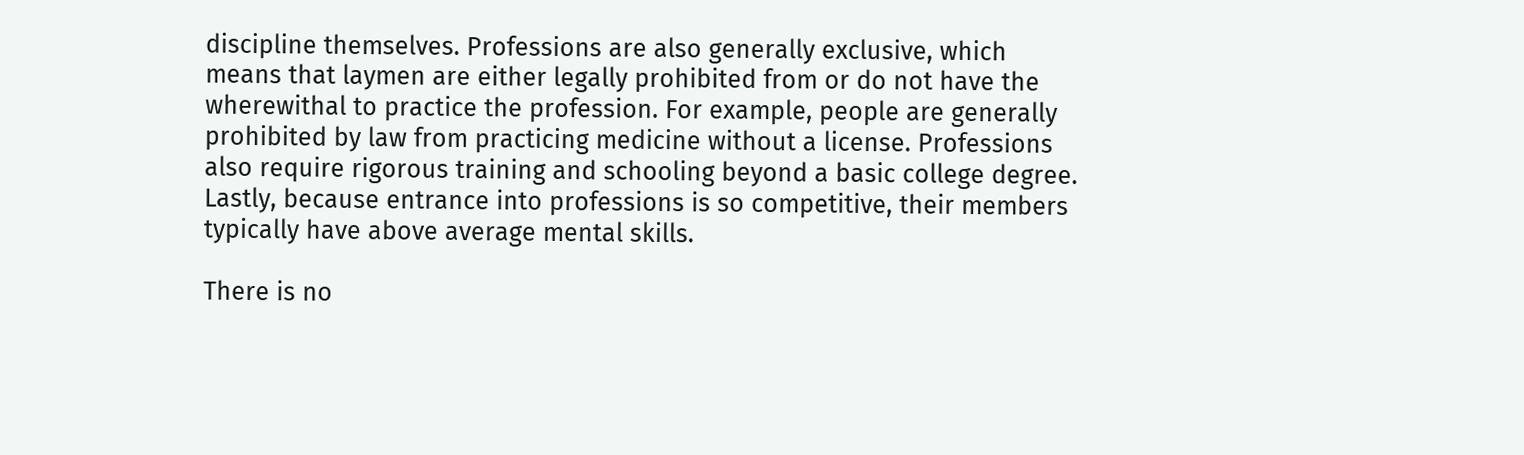discipline themselves. Professions are also generally exclusive, which means that laymen are either legally prohibited from or do not have the wherewithal to practice the profession. For example, people are generally prohibited by law from practicing medicine without a license. Professions also require rigorous training and schooling beyond a basic college degree. Lastly, because entrance into professions is so competitive, their members typically have above average mental skills.

There is no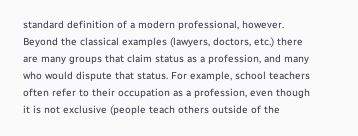standard definition of a modern professional, however. Beyond the classical examples (lawyers, doctors, etc.) there are many groups that claim status as a profession, and many who would dispute that status. For example, school teachers often refer to their occupation as a profession, even though it is not exclusive (people teach others outside of the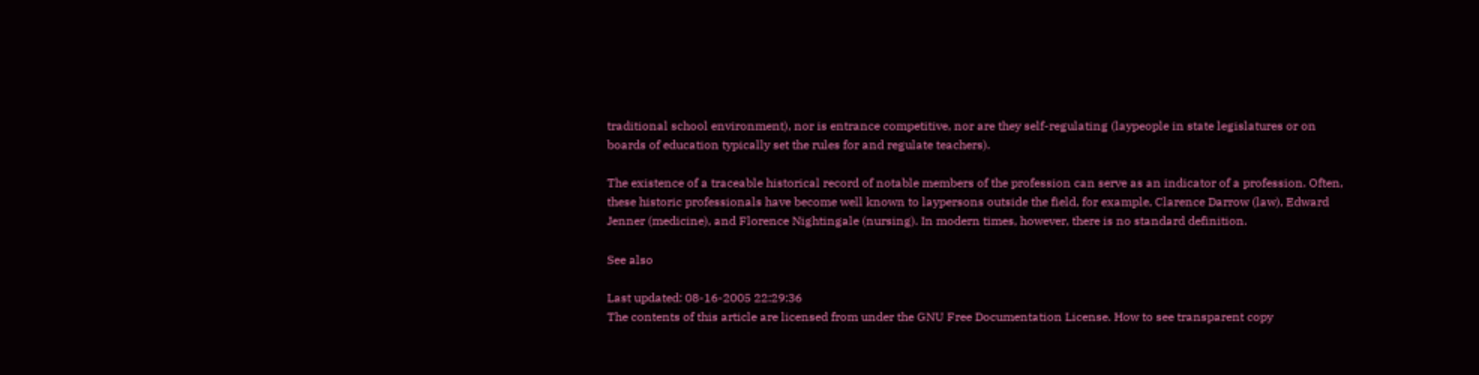traditional school environment), nor is entrance competitive, nor are they self-regulating (laypeople in state legislatures or on boards of education typically set the rules for and regulate teachers).

The existence of a traceable historical record of notable members of the profession can serve as an indicator of a profession. Often, these historic professionals have become well known to laypersons outside the field, for example, Clarence Darrow (law), Edward Jenner (medicine), and Florence Nightingale (nursing). In modern times, however, there is no standard definition.

See also

Last updated: 08-16-2005 22:29:36
The contents of this article are licensed from under the GNU Free Documentation License. How to see transparent copy